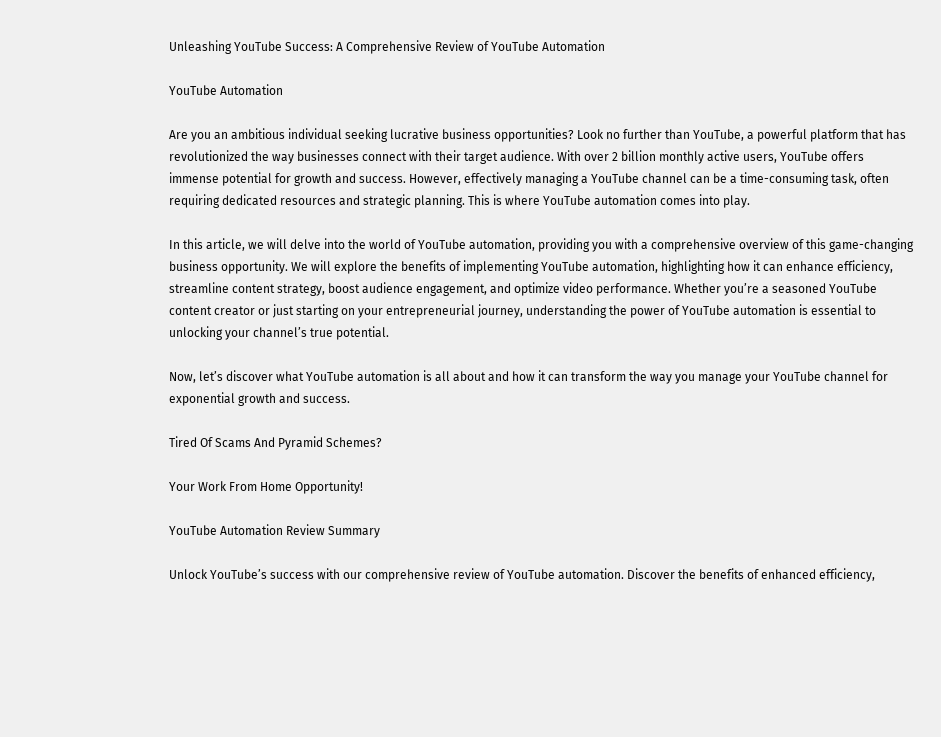Unleashing YouTube Success: A Comprehensive Review of YouTube Automation

YouTube Automation

Are you an ambitious individual seeking lucrative business opportunities? Look no further than YouTube, a powerful platform that has revolutionized the way businesses connect with their target audience. With over 2 billion monthly active users, YouTube offers immense potential for growth and success. However, effectively managing a YouTube channel can be a time-consuming task, often requiring dedicated resources and strategic planning. This is where YouTube automation comes into play.

In this article, we will delve into the world of YouTube automation, providing you with a comprehensive overview of this game-changing business opportunity. We will explore the benefits of implementing YouTube automation, highlighting how it can enhance efficiency, streamline content strategy, boost audience engagement, and optimize video performance. Whether you’re a seasoned YouTube content creator or just starting on your entrepreneurial journey, understanding the power of YouTube automation is essential to unlocking your channel’s true potential.

Now, let’s discover what YouTube automation is all about and how it can transform the way you manage your YouTube channel for exponential growth and success.

Tired Of Scams And Pyramid Schemes?

Your Work From Home Opportunity!

YouTube Automation Review Summary

Unlock YouTube’s success with our comprehensive review of YouTube automation. Discover the benefits of enhanced efficiency,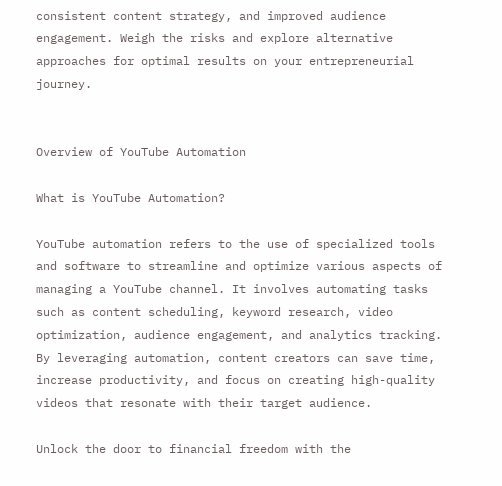consistent content strategy, and improved audience engagement. Weigh the risks and explore alternative approaches for optimal results on your entrepreneurial journey.


Overview of YouTube Automation

What is YouTube Automation?

YouTube automation refers to the use of specialized tools and software to streamline and optimize various aspects of managing a YouTube channel. It involves automating tasks such as content scheduling, keyword research, video optimization, audience engagement, and analytics tracking. By leveraging automation, content creators can save time, increase productivity, and focus on creating high-quality videos that resonate with their target audience.

Unlock the door to financial freedom with the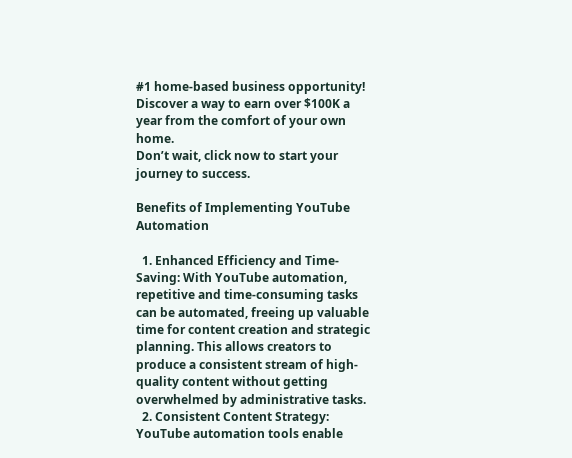#1 home-based business opportunity!
Discover a way to earn over $100K a year from the comfort of your own home.
Don’t wait, click now to start your journey to success.

Benefits of Implementing YouTube Automation

  1. Enhanced Efficiency and Time-Saving: With YouTube automation, repetitive and time-consuming tasks can be automated, freeing up valuable time for content creation and strategic planning. This allows creators to produce a consistent stream of high-quality content without getting overwhelmed by administrative tasks.
  2. Consistent Content Strategy: YouTube automation tools enable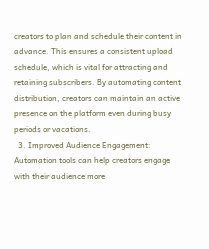creators to plan and schedule their content in advance. This ensures a consistent upload schedule, which is vital for attracting and retaining subscribers. By automating content distribution, creators can maintain an active presence on the platform even during busy periods or vacations.
  3. Improved Audience Engagement: Automation tools can help creators engage with their audience more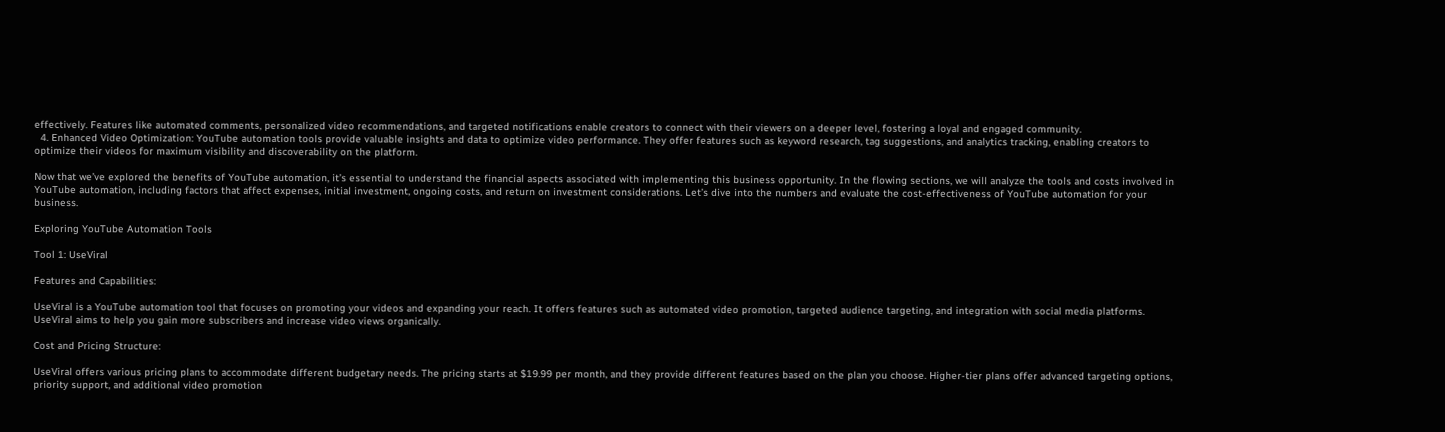effectively. Features like automated comments, personalized video recommendations, and targeted notifications enable creators to connect with their viewers on a deeper level, fostering a loyal and engaged community.
  4. Enhanced Video Optimization: YouTube automation tools provide valuable insights and data to optimize video performance. They offer features such as keyword research, tag suggestions, and analytics tracking, enabling creators to optimize their videos for maximum visibility and discoverability on the platform.

Now that we’ve explored the benefits of YouTube automation, it’s essential to understand the financial aspects associated with implementing this business opportunity. In the flowing sections, we will analyze the tools and costs involved in YouTube automation, including factors that affect expenses, initial investment, ongoing costs, and return on investment considerations. Let’s dive into the numbers and evaluate the cost-effectiveness of YouTube automation for your business.

Exploring YouTube Automation Tools

Tool 1: UseViral

Features and Capabilities:

UseViral is a YouTube automation tool that focuses on promoting your videos and expanding your reach. It offers features such as automated video promotion, targeted audience targeting, and integration with social media platforms. UseViral aims to help you gain more subscribers and increase video views organically.

Cost and Pricing Structure:

UseViral offers various pricing plans to accommodate different budgetary needs. The pricing starts at $19.99 per month, and they provide different features based on the plan you choose. Higher-tier plans offer advanced targeting options, priority support, and additional video promotion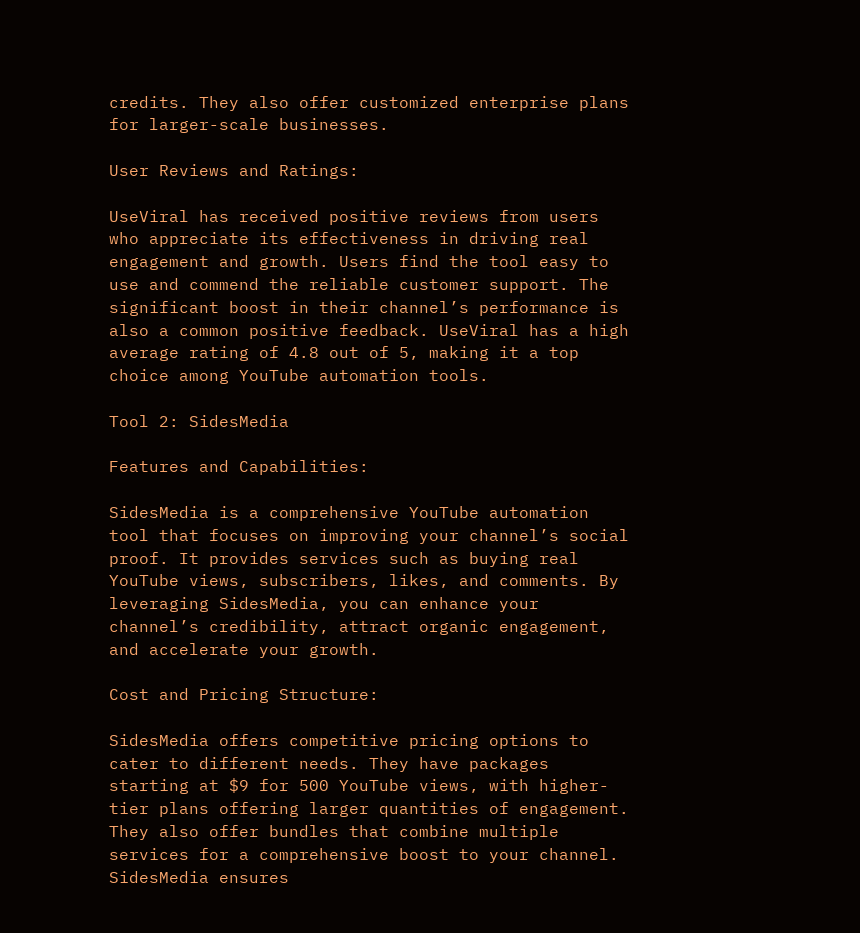credits. They also offer customized enterprise plans for larger-scale businesses.

User Reviews and Ratings:

UseViral has received positive reviews from users who appreciate its effectiveness in driving real engagement and growth. Users find the tool easy to use and commend the reliable customer support. The significant boost in their channel’s performance is also a common positive feedback. UseViral has a high average rating of 4.8 out of 5, making it a top choice among YouTube automation tools.

Tool 2: SidesMedia

Features and Capabilities:

SidesMedia is a comprehensive YouTube automation tool that focuses on improving your channel’s social proof. It provides services such as buying real YouTube views, subscribers, likes, and comments. By leveraging SidesMedia, you can enhance your channel’s credibility, attract organic engagement, and accelerate your growth.

Cost and Pricing Structure:

SidesMedia offers competitive pricing options to cater to different needs. They have packages starting at $9 for 500 YouTube views, with higher-tier plans offering larger quantities of engagement. They also offer bundles that combine multiple services for a comprehensive boost to your channel. SidesMedia ensures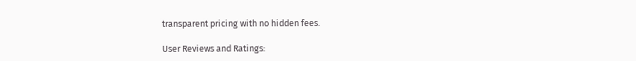transparent pricing with no hidden fees.

User Reviews and Ratings: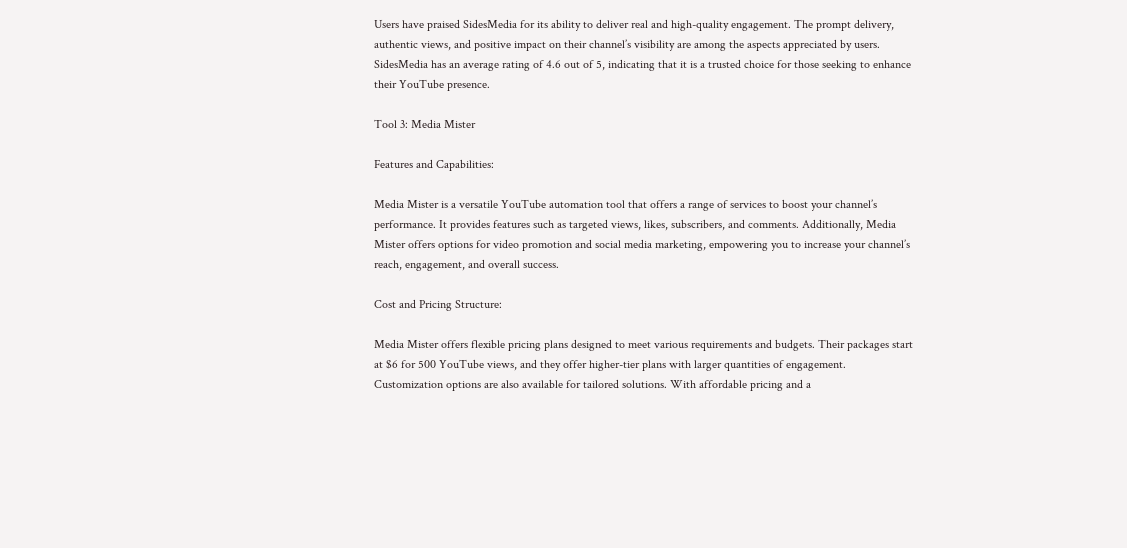Users have praised SidesMedia for its ability to deliver real and high-quality engagement. The prompt delivery, authentic views, and positive impact on their channel’s visibility are among the aspects appreciated by users. SidesMedia has an average rating of 4.6 out of 5, indicating that it is a trusted choice for those seeking to enhance their YouTube presence.

Tool 3: Media Mister

Features and Capabilities:

Media Mister is a versatile YouTube automation tool that offers a range of services to boost your channel’s performance. It provides features such as targeted views, likes, subscribers, and comments. Additionally, Media Mister offers options for video promotion and social media marketing, empowering you to increase your channel’s reach, engagement, and overall success.

Cost and Pricing Structure:

Media Mister offers flexible pricing plans designed to meet various requirements and budgets. Their packages start at $6 for 500 YouTube views, and they offer higher-tier plans with larger quantities of engagement. Customization options are also available for tailored solutions. With affordable pricing and a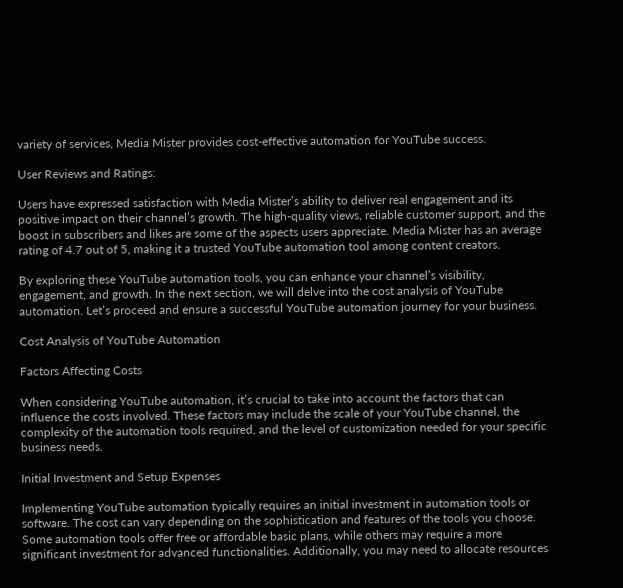variety of services, Media Mister provides cost-effective automation for YouTube success.

User Reviews and Ratings:

Users have expressed satisfaction with Media Mister’s ability to deliver real engagement and its positive impact on their channel’s growth. The high-quality views, reliable customer support, and the boost in subscribers and likes are some of the aspects users appreciate. Media Mister has an average rating of 4.7 out of 5, making it a trusted YouTube automation tool among content creators.

By exploring these YouTube automation tools, you can enhance your channel’s visibility, engagement, and growth. In the next section, we will delve into the cost analysis of YouTube automation. Let’s proceed and ensure a successful YouTube automation journey for your business.

Cost Analysis of YouTube Automation

Factors Affecting Costs

When considering YouTube automation, it’s crucial to take into account the factors that can influence the costs involved. These factors may include the scale of your YouTube channel, the complexity of the automation tools required, and the level of customization needed for your specific business needs.

Initial Investment and Setup Expenses

Implementing YouTube automation typically requires an initial investment in automation tools or software. The cost can vary depending on the sophistication and features of the tools you choose. Some automation tools offer free or affordable basic plans, while others may require a more significant investment for advanced functionalities. Additionally, you may need to allocate resources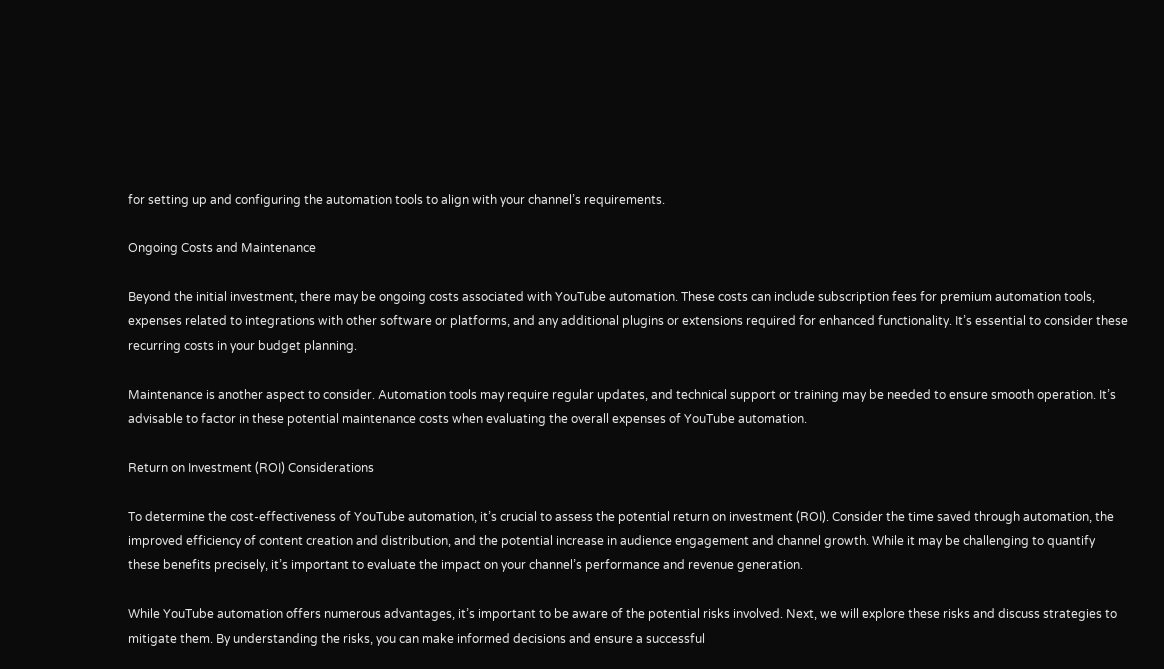for setting up and configuring the automation tools to align with your channel’s requirements.

Ongoing Costs and Maintenance

Beyond the initial investment, there may be ongoing costs associated with YouTube automation. These costs can include subscription fees for premium automation tools, expenses related to integrations with other software or platforms, and any additional plugins or extensions required for enhanced functionality. It’s essential to consider these recurring costs in your budget planning.

Maintenance is another aspect to consider. Automation tools may require regular updates, and technical support or training may be needed to ensure smooth operation. It’s advisable to factor in these potential maintenance costs when evaluating the overall expenses of YouTube automation.

Return on Investment (ROI) Considerations

To determine the cost-effectiveness of YouTube automation, it’s crucial to assess the potential return on investment (ROI). Consider the time saved through automation, the improved efficiency of content creation and distribution, and the potential increase in audience engagement and channel growth. While it may be challenging to quantify these benefits precisely, it’s important to evaluate the impact on your channel’s performance and revenue generation.

While YouTube automation offers numerous advantages, it’s important to be aware of the potential risks involved. Next, we will explore these risks and discuss strategies to mitigate them. By understanding the risks, you can make informed decisions and ensure a successful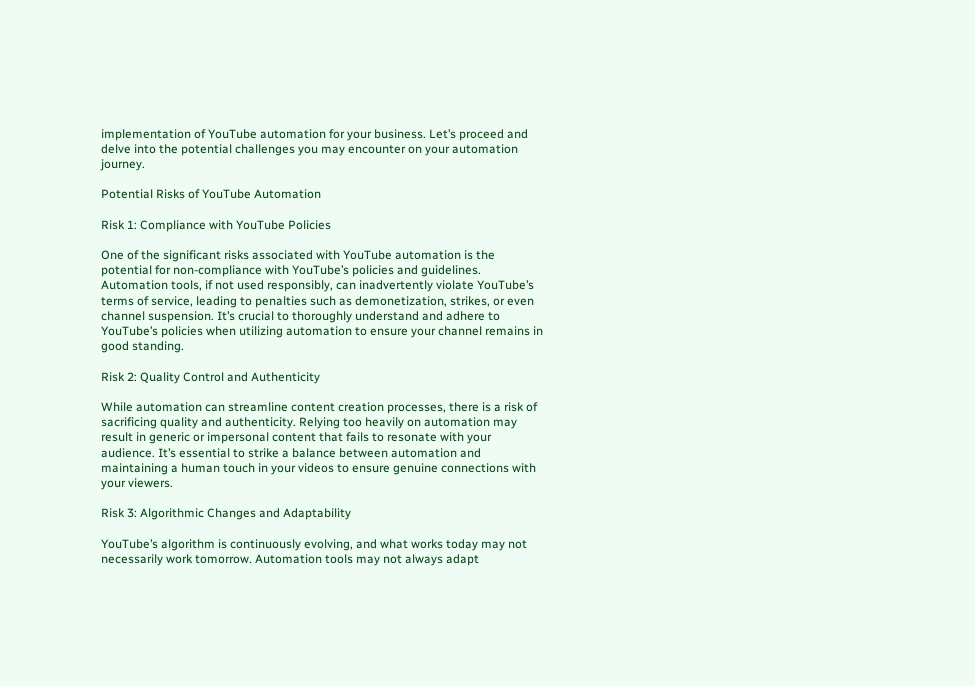implementation of YouTube automation for your business. Let’s proceed and delve into the potential challenges you may encounter on your automation journey.

Potential Risks of YouTube Automation

Risk 1: Compliance with YouTube Policies

One of the significant risks associated with YouTube automation is the potential for non-compliance with YouTube’s policies and guidelines. Automation tools, if not used responsibly, can inadvertently violate YouTube’s terms of service, leading to penalties such as demonetization, strikes, or even channel suspension. It’s crucial to thoroughly understand and adhere to YouTube’s policies when utilizing automation to ensure your channel remains in good standing.

Risk 2: Quality Control and Authenticity

While automation can streamline content creation processes, there is a risk of sacrificing quality and authenticity. Relying too heavily on automation may result in generic or impersonal content that fails to resonate with your audience. It’s essential to strike a balance between automation and maintaining a human touch in your videos to ensure genuine connections with your viewers.

Risk 3: Algorithmic Changes and Adaptability

YouTube’s algorithm is continuously evolving, and what works today may not necessarily work tomorrow. Automation tools may not always adapt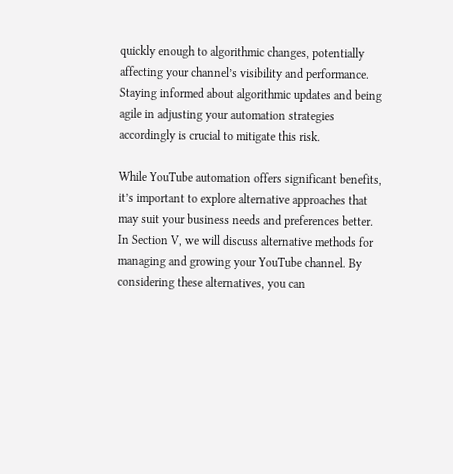quickly enough to algorithmic changes, potentially affecting your channel’s visibility and performance. Staying informed about algorithmic updates and being agile in adjusting your automation strategies accordingly is crucial to mitigate this risk.

While YouTube automation offers significant benefits, it’s important to explore alternative approaches that may suit your business needs and preferences better. In Section V, we will discuss alternative methods for managing and growing your YouTube channel. By considering these alternatives, you can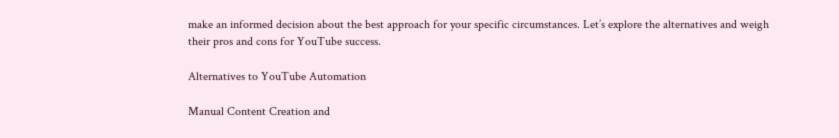make an informed decision about the best approach for your specific circumstances. Let’s explore the alternatives and weigh their pros and cons for YouTube success.

Alternatives to YouTube Automation

Manual Content Creation and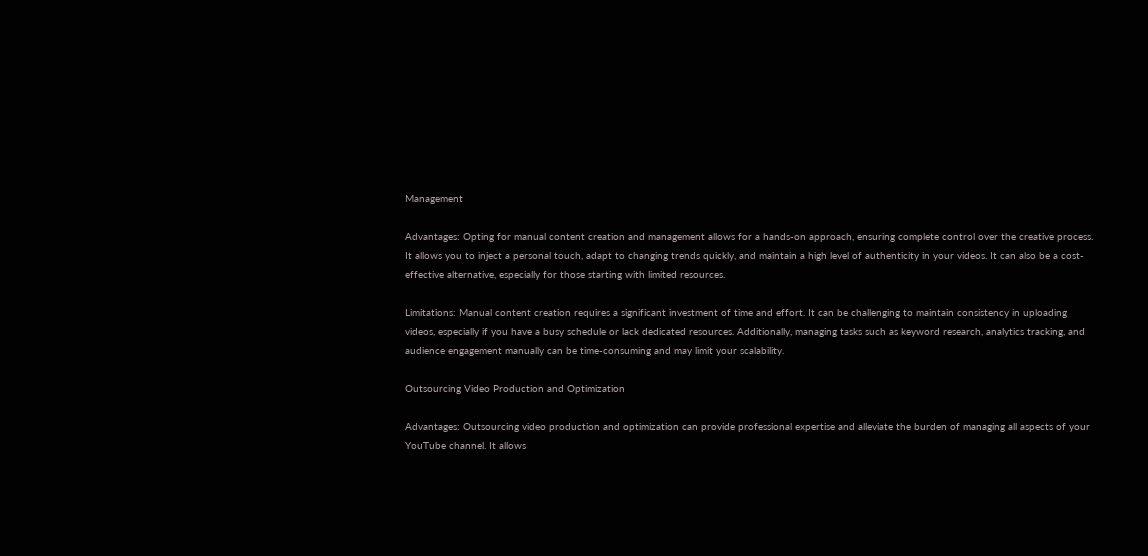Management

Advantages: Opting for manual content creation and management allows for a hands-on approach, ensuring complete control over the creative process. It allows you to inject a personal touch, adapt to changing trends quickly, and maintain a high level of authenticity in your videos. It can also be a cost-effective alternative, especially for those starting with limited resources.

Limitations: Manual content creation requires a significant investment of time and effort. It can be challenging to maintain consistency in uploading videos, especially if you have a busy schedule or lack dedicated resources. Additionally, managing tasks such as keyword research, analytics tracking, and audience engagement manually can be time-consuming and may limit your scalability.

Outsourcing Video Production and Optimization

Advantages: Outsourcing video production and optimization can provide professional expertise and alleviate the burden of managing all aspects of your YouTube channel. It allows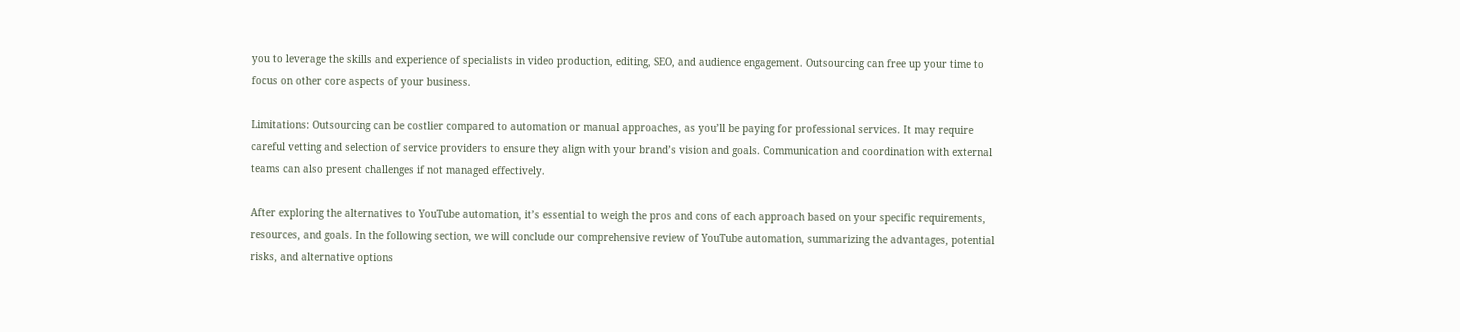you to leverage the skills and experience of specialists in video production, editing, SEO, and audience engagement. Outsourcing can free up your time to focus on other core aspects of your business.

Limitations: Outsourcing can be costlier compared to automation or manual approaches, as you’ll be paying for professional services. It may require careful vetting and selection of service providers to ensure they align with your brand’s vision and goals. Communication and coordination with external teams can also present challenges if not managed effectively.

After exploring the alternatives to YouTube automation, it’s essential to weigh the pros and cons of each approach based on your specific requirements, resources, and goals. In the following section, we will conclude our comprehensive review of YouTube automation, summarizing the advantages, potential risks, and alternative options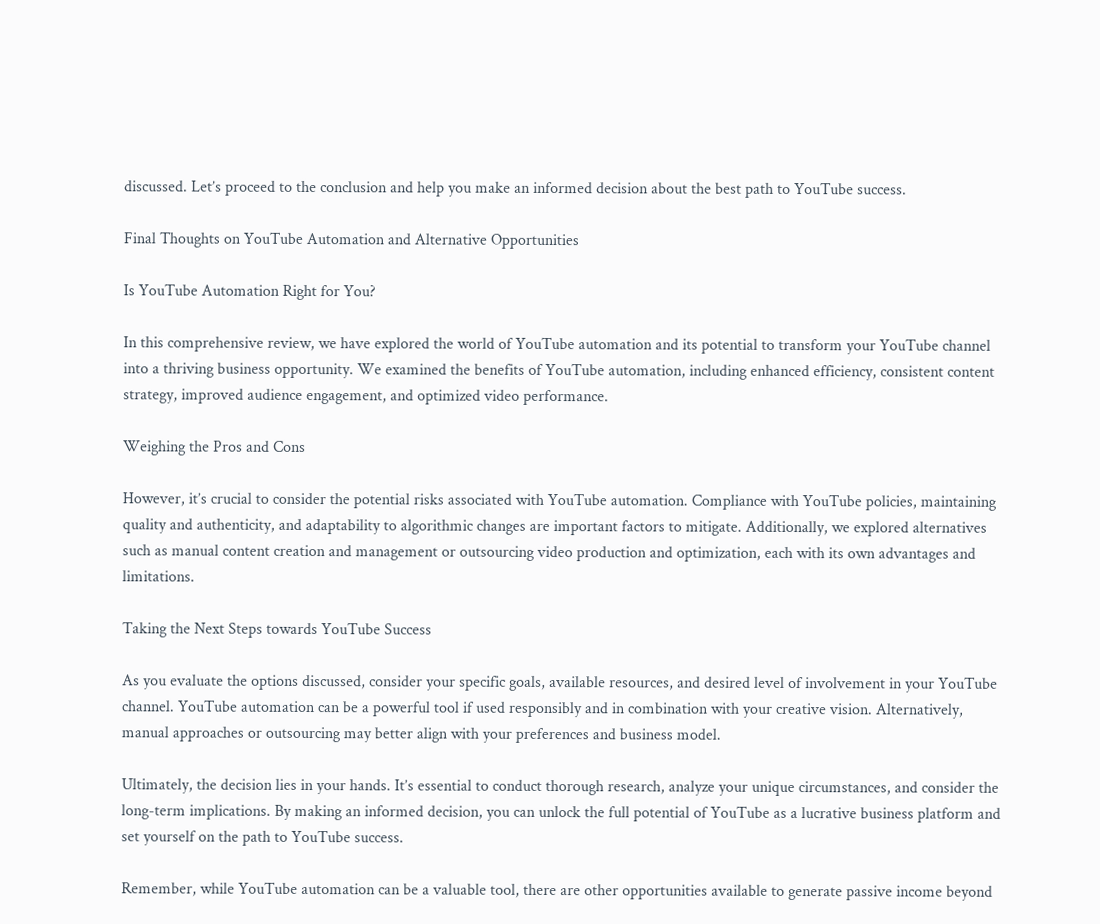discussed. Let’s proceed to the conclusion and help you make an informed decision about the best path to YouTube success.

Final Thoughts on YouTube Automation and Alternative Opportunities

Is YouTube Automation Right for You?

In this comprehensive review, we have explored the world of YouTube automation and its potential to transform your YouTube channel into a thriving business opportunity. We examined the benefits of YouTube automation, including enhanced efficiency, consistent content strategy, improved audience engagement, and optimized video performance.

Weighing the Pros and Cons

However, it’s crucial to consider the potential risks associated with YouTube automation. Compliance with YouTube policies, maintaining quality and authenticity, and adaptability to algorithmic changes are important factors to mitigate. Additionally, we explored alternatives such as manual content creation and management or outsourcing video production and optimization, each with its own advantages and limitations.

Taking the Next Steps towards YouTube Success

As you evaluate the options discussed, consider your specific goals, available resources, and desired level of involvement in your YouTube channel. YouTube automation can be a powerful tool if used responsibly and in combination with your creative vision. Alternatively, manual approaches or outsourcing may better align with your preferences and business model.

Ultimately, the decision lies in your hands. It’s essential to conduct thorough research, analyze your unique circumstances, and consider the long-term implications. By making an informed decision, you can unlock the full potential of YouTube as a lucrative business platform and set yourself on the path to YouTube success.

Remember, while YouTube automation can be a valuable tool, there are other opportunities available to generate passive income beyond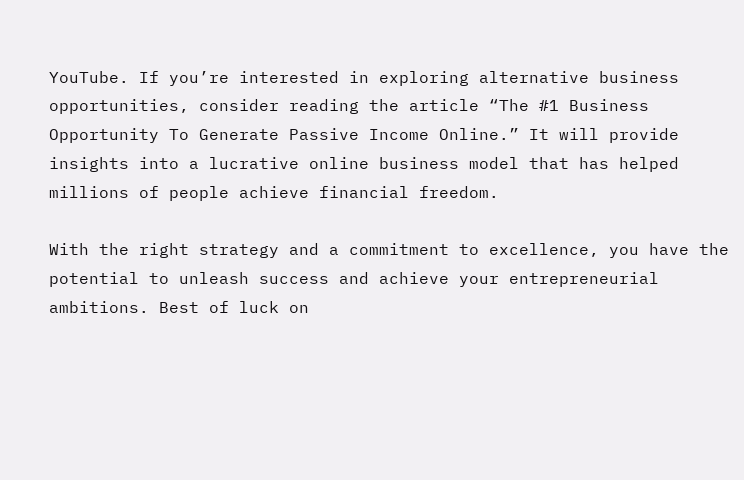YouTube. If you’re interested in exploring alternative business opportunities, consider reading the article “The #1 Business Opportunity To Generate Passive Income Online.” It will provide insights into a lucrative online business model that has helped millions of people achieve financial freedom.

With the right strategy and a commitment to excellence, you have the potential to unleash success and achieve your entrepreneurial ambitions. Best of luck on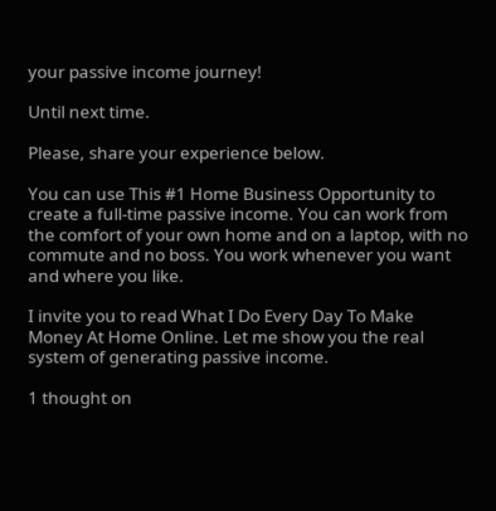your passive income journey!

Until next time.

Please, share your experience below.

You can use This #1 Home Business Opportunity to create a full-time passive income. You can work from the comfort of your own home and on a laptop, with no commute and no boss. You work whenever you want and where you like.

I invite you to read What I Do Every Day To Make Money At Home Online. Let me show you the real system of generating passive income.

1 thought on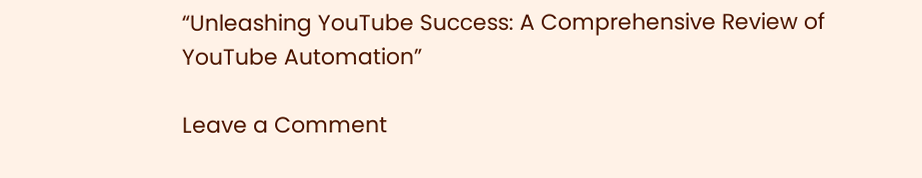“Unleashing YouTube Success: A Comprehensive Review of YouTube Automation”

Leave a Comment